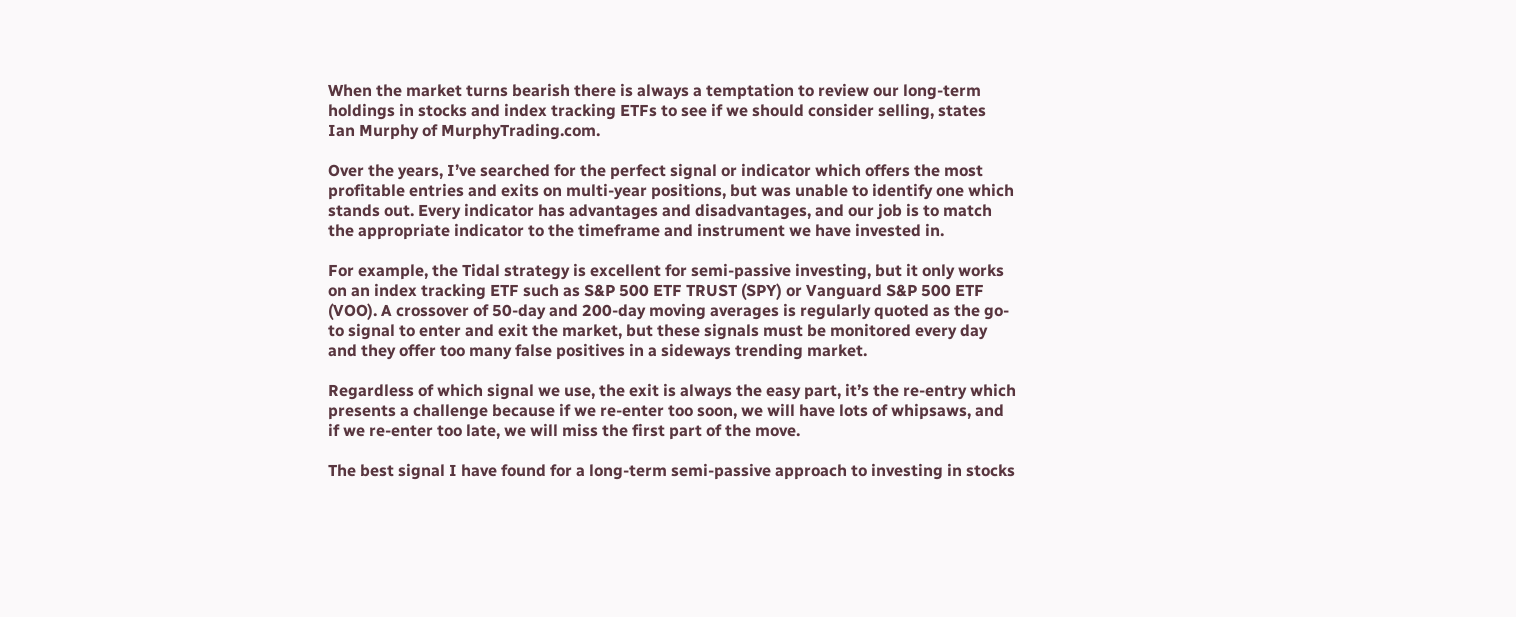When the market turns bearish there is always a temptation to review our long-term holdings in stocks and index tracking ETFs to see if we should consider selling, states Ian Murphy of MurphyTrading.com.

Over the years, I’ve searched for the perfect signal or indicator which offers the most profitable entries and exits on multi-year positions, but was unable to identify one which stands out. Every indicator has advantages and disadvantages, and our job is to match the appropriate indicator to the timeframe and instrument we have invested in.

For example, the Tidal strategy is excellent for semi-passive investing, but it only works on an index tracking ETF such as S&P 500 ETF TRUST (SPY) or Vanguard S&P 500 ETF (VOO). A crossover of 50-day and 200-day moving averages is regularly quoted as the go-to signal to enter and exit the market, but these signals must be monitored every day and they offer too many false positives in a sideways trending market.

Regardless of which signal we use, the exit is always the easy part, it’s the re-entry which presents a challenge because if we re-enter too soon, we will have lots of whipsaws, and if we re-enter too late, we will miss the first part of the move.

The best signal I have found for a long-term semi-passive approach to investing in stocks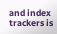and index trackers is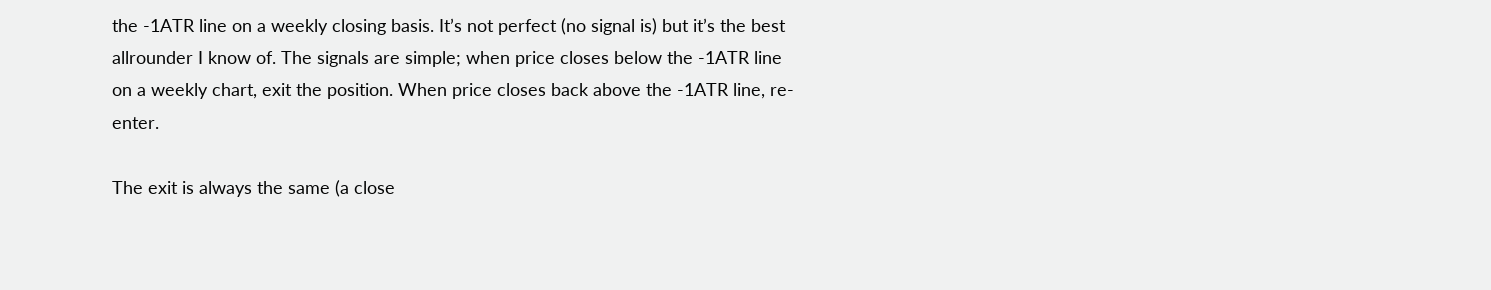the -1ATR line on a weekly closing basis. It’s not perfect (no signal is) but it’s the best allrounder I know of. The signals are simple; when price closes below the -1ATR line on a weekly chart, exit the position. When price closes back above the -1ATR line, re-enter.

The exit is always the same (a close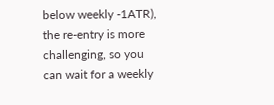below weekly -1ATR), the re-entry is more challenging, so you can wait for a weekly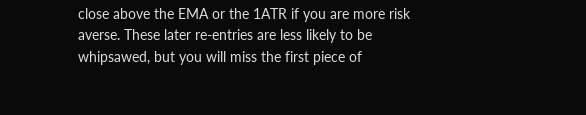close above the EMA or the 1ATR if you are more risk averse. These later re-entries are less likely to be whipsawed, but you will miss the first piece of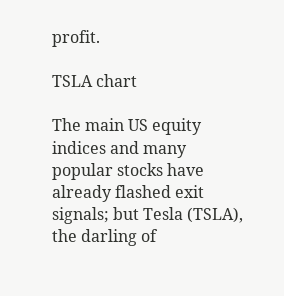profit.

TSLA chart

The main US equity indices and many popular stocks have already flashed exit signals; but Tesla (TSLA), the darling of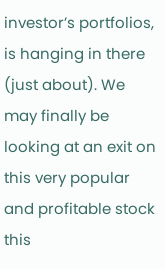investor’s portfolios, is hanging in there (just about). We may finally be looking at an exit on this very popular and profitable stock this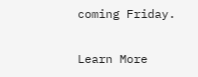coming Friday.

Learn More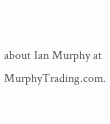about Ian Murphy at MurphyTrading.com.